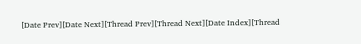[Date Prev][Date Next][Thread Prev][Thread Next][Date Index][Thread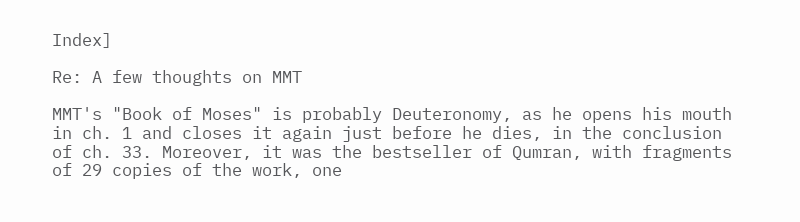Index]

Re: A few thoughts on MMT

MMT's "Book of Moses" is probably Deuteronomy, as he opens his mouth
in ch. 1 and closes it again just before he dies, in the conclusion
of ch. 33. Moreover, it was the bestseller of Qumran, with fragments
of 29 copies of the work, one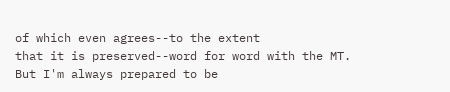of which even agrees--to the extent
that it is preserved--word for word with the MT.
But I'm always prepared to be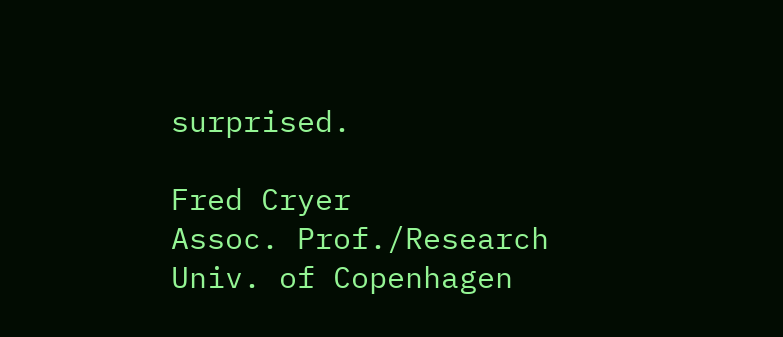surprised.

Fred Cryer
Assoc. Prof./Research
Univ. of Copenhagen